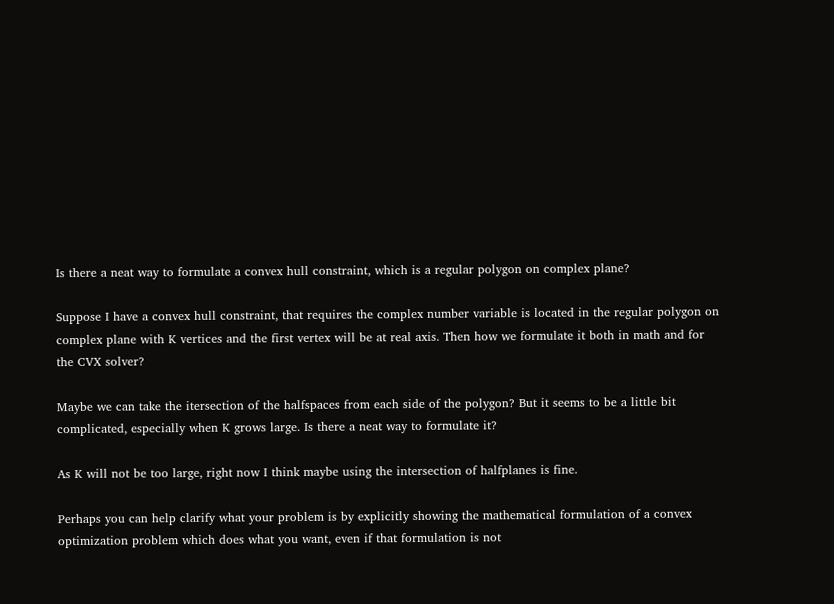Is there a neat way to formulate a convex hull constraint, which is a regular polygon on complex plane?

Suppose I have a convex hull constraint, that requires the complex number variable is located in the regular polygon on complex plane with K vertices and the first vertex will be at real axis. Then how we formulate it both in math and for the CVX solver?

Maybe we can take the itersection of the halfspaces from each side of the polygon? But it seems to be a little bit complicated, especially when K grows large. Is there a neat way to formulate it?

As K will not be too large, right now I think maybe using the intersection of halfplanes is fine.

Perhaps you can help clarify what your problem is by explicitly showing the mathematical formulation of a convex optimization problem which does what you want, even if that formulation is not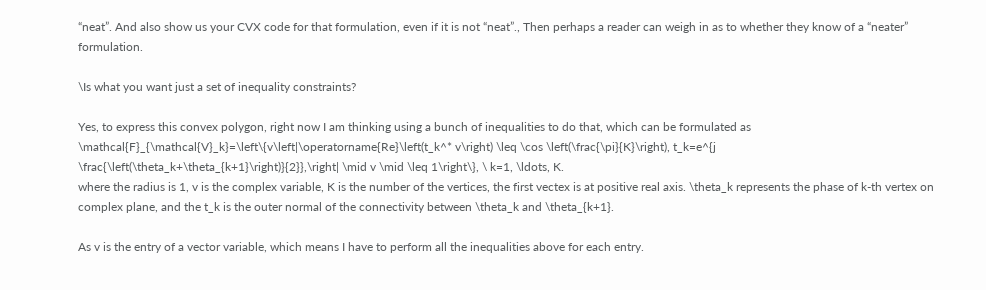“neat”. And also show us your CVX code for that formulation, even if it is not “neat”., Then perhaps a reader can weigh in as to whether they know of a “neater” formulation.

\Is what you want just a set of inequality constraints?

Yes, to express this convex polygon, right now I am thinking using a bunch of inequalities to do that, which can be formulated as \mathcal{F}_{\mathcal{V}_k}=\left\{v\left|\operatorname{Re}\left(t_k^* v\right) \leq \cos \left(\frac{\pi}{K}\right), t_k=e^{j \frac{\left(\theta_k+\theta_{k+1}\right)}{2}},\right| \mid v \mid \leq 1\right\}, \ k=1, \ldots, K.
where the radius is 1, v is the complex variable, K is the number of the vertices, the first vectex is at positive real axis. \theta_k represents the phase of k-th vertex on complex plane, and the t_k is the outer normal of the connectivity between \theta_k and \theta_{k+1}.

As v is the entry of a vector variable, which means I have to perform all the inequalities above for each entry.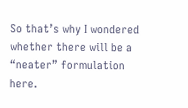So that’s why I wondered whether there will be a “neater” formulation here.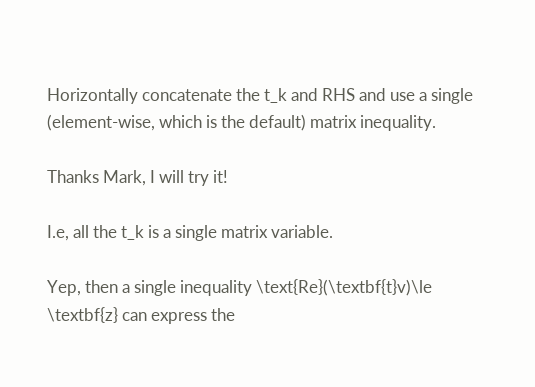Horizontally concatenate the t_k and RHS and use a single (element-wise, which is the default) matrix inequality.

Thanks Mark, I will try it!

I.e, all the t_k is a single matrix variable.

Yep, then a single inequality \text{Re}(\textbf{t}v)\le \textbf{z} can express the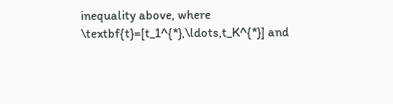inequality above, where \textbf{t}=[t_1^{*},\ldots,t_K^{*}] and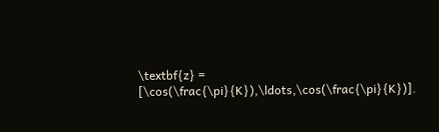\textbf{z} = [\cos(\frac{\pi}{K}),\ldots,\cos(\frac{\pi}{K})].